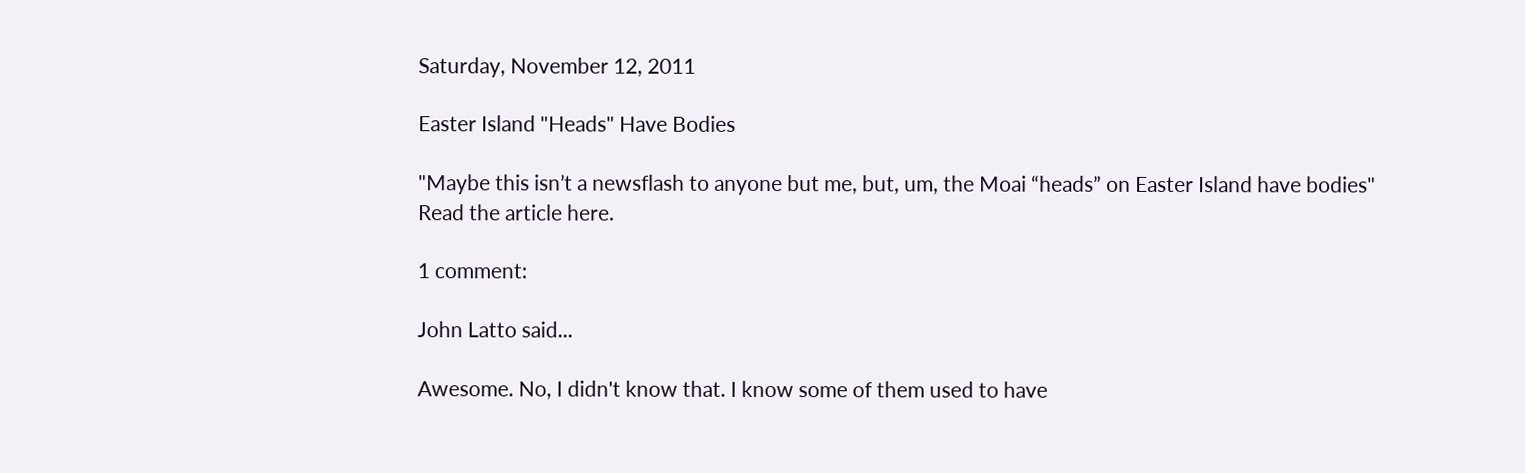Saturday, November 12, 2011

Easter Island "Heads" Have Bodies

"Maybe this isn’t a newsflash to anyone but me, but, um, the Moai “heads” on Easter Island have bodies"
Read the article here.

1 comment:

John Latto said...

Awesome. No, I didn't know that. I know some of them used to have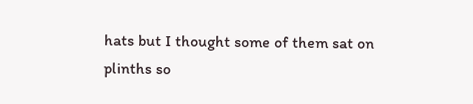hats but I thought some of them sat on plinths so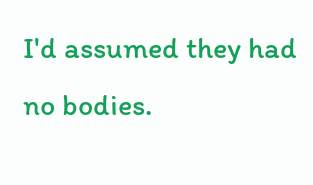I'd assumed they had no bodies.